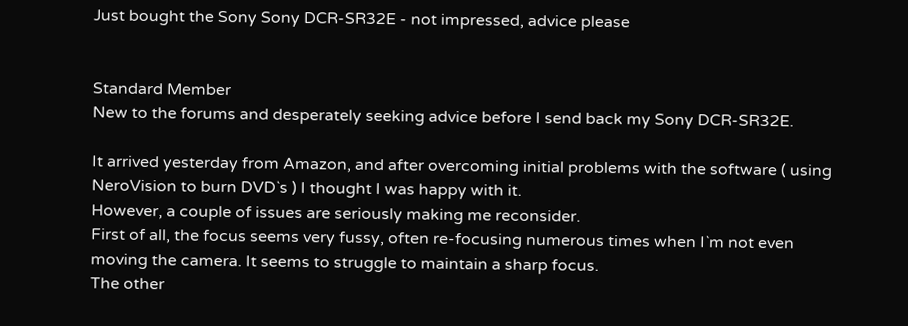Just bought the Sony Sony DCR-SR32E - not impressed, advice please


Standard Member
New to the forums and desperately seeking advice before I send back my Sony DCR-SR32E.

It arrived yesterday from Amazon, and after overcoming initial problems with the software ( using NeroVision to burn DVD`s ) I thought I was happy with it.
However, a couple of issues are seriously making me reconsider.
First of all, the focus seems very fussy, often re-focusing numerous times when I`m not even moving the camera. It seems to struggle to maintain a sharp focus.
The other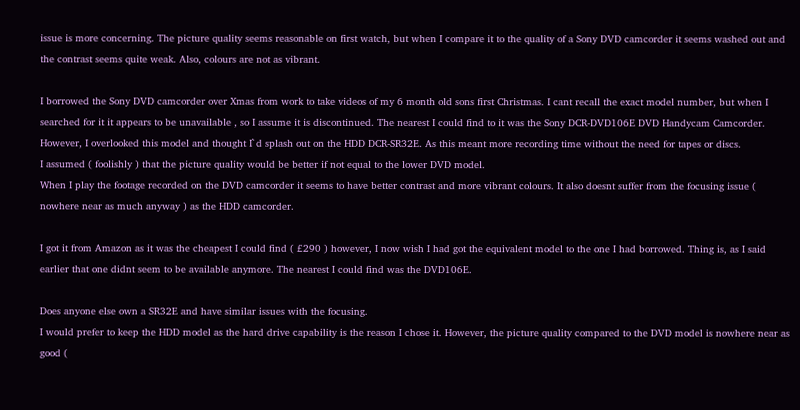issue is more concerning. The picture quality seems reasonable on first watch, but when I compare it to the quality of a Sony DVD camcorder it seems washed out and the contrast seems quite weak. Also, colours are not as vibrant.

I borrowed the Sony DVD camcorder over Xmas from work to take videos of my 6 month old sons first Christmas. I cant recall the exact model number, but when I searched for it it appears to be unavailable , so I assume it is discontinued. The nearest I could find to it was the Sony DCR-DVD106E DVD Handycam Camcorder. However, I overlooked this model and thought I`d splash out on the HDD DCR-SR32E. As this meant more recording time without the need for tapes or discs.
I assumed ( foolishly ) that the picture quality would be better if not equal to the lower DVD model.
When I play the footage recorded on the DVD camcorder it seems to have better contrast and more vibrant colours. It also doesnt suffer from the focusing issue ( nowhere near as much anyway ) as the HDD camcorder.

I got it from Amazon as it was the cheapest I could find ( £290 ) however, I now wish I had got the equivalent model to the one I had borrowed. Thing is, as I said earlier that one didnt seem to be available anymore. The nearest I could find was the DVD106E.

Does anyone else own a SR32E and have similar issues with the focusing.
I would prefer to keep the HDD model as the hard drive capability is the reason I chose it. However, the picture quality compared to the DVD model is nowhere near as good (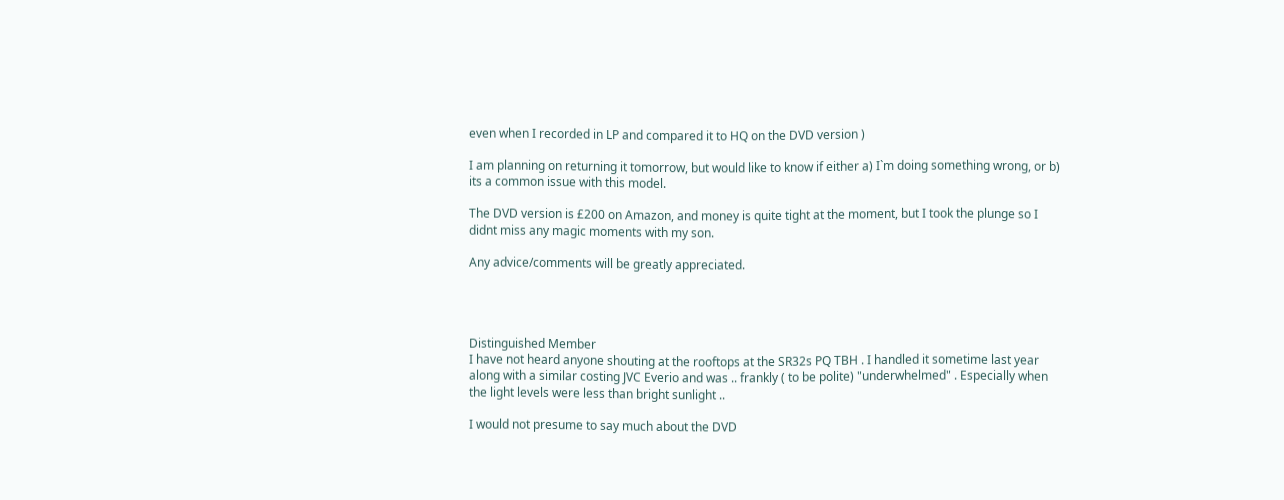even when I recorded in LP and compared it to HQ on the DVD version )

I am planning on returning it tomorrow, but would like to know if either a) I`m doing something wrong, or b) its a common issue with this model.

The DVD version is £200 on Amazon, and money is quite tight at the moment, but I took the plunge so I didnt miss any magic moments with my son.

Any advice/comments will be greatly appreciated.




Distinguished Member
I have not heard anyone shouting at the rooftops at the SR32s PQ TBH . I handled it sometime last year along with a similar costing JVC Everio and was .. frankly ( to be polite) "underwhelmed" . Especially when the light levels were less than bright sunlight ..

I would not presume to say much about the DVD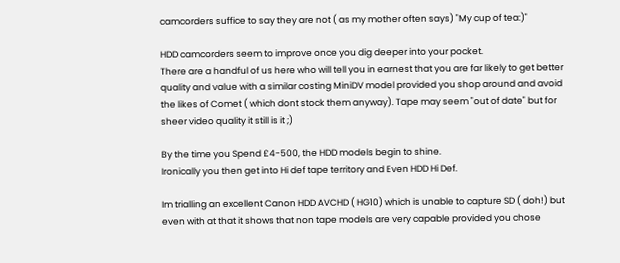camcorders suffice to say they are not ( as my mother often says) "My cup of tea:)"

HDD camcorders seem to improve once you dig deeper into your pocket.
There are a handful of us here who will tell you in earnest that you are far likely to get better quality and value with a similar costing MiniDV model provided you shop around and avoid the likes of Comet ( which dont stock them anyway). Tape may seem "out of date" but for sheer video quality it still is it ;)

By the time you Spend £4-500, the HDD models begin to shine.
Ironically you then get into Hi def tape territory and Even HDD Hi Def.

Im trialling an excellent Canon HDD AVCHD ( HG10) which is unable to capture SD ( doh!) but even with at that it shows that non tape models are very capable provided you chose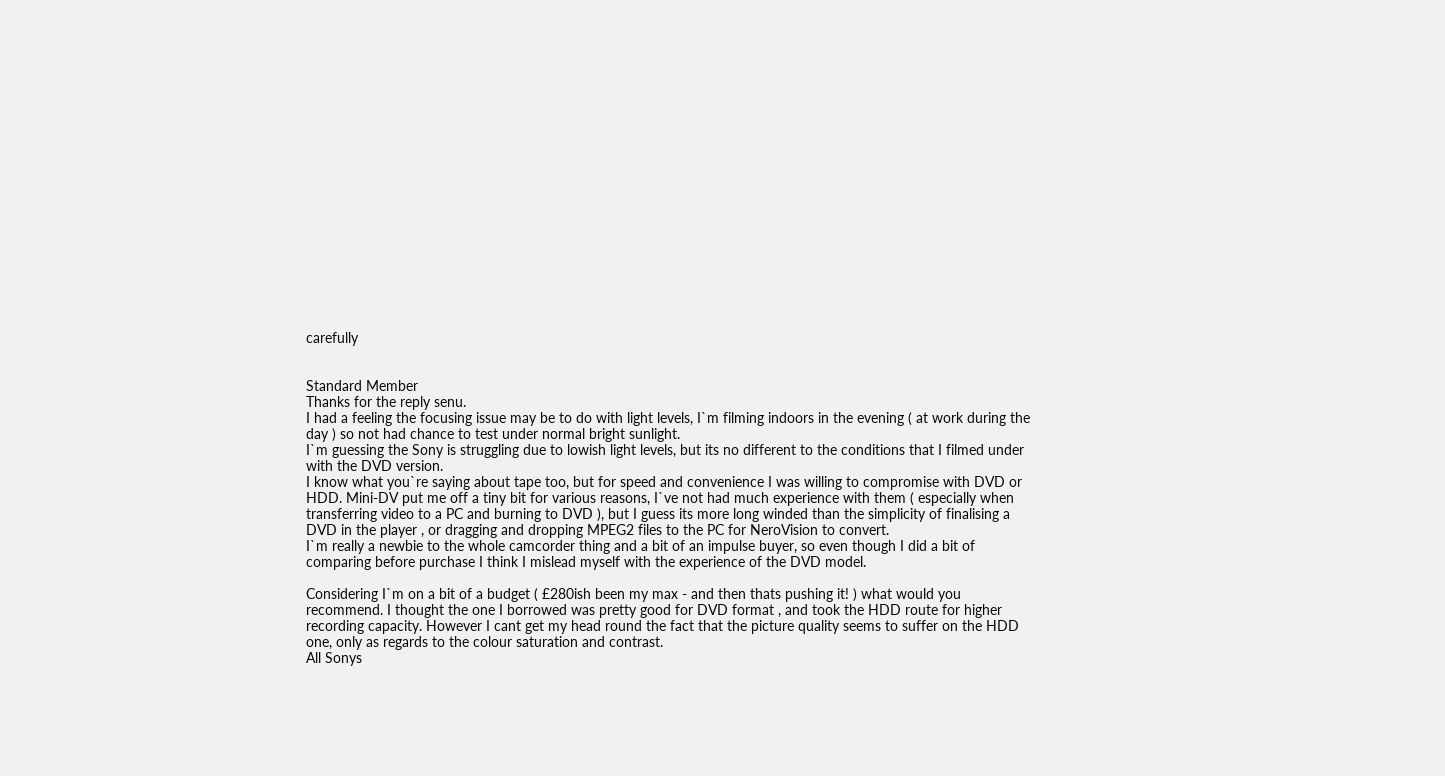carefully


Standard Member
Thanks for the reply senu.
I had a feeling the focusing issue may be to do with light levels, I`m filming indoors in the evening ( at work during the day ) so not had chance to test under normal bright sunlight.
I`m guessing the Sony is struggling due to lowish light levels, but its no different to the conditions that I filmed under with the DVD version.
I know what you`re saying about tape too, but for speed and convenience I was willing to compromise with DVD or HDD. Mini-DV put me off a tiny bit for various reasons, I`ve not had much experience with them ( especially when transferring video to a PC and burning to DVD ), but I guess its more long winded than the simplicity of finalising a DVD in the player , or dragging and dropping MPEG2 files to the PC for NeroVision to convert.
I`m really a newbie to the whole camcorder thing and a bit of an impulse buyer, so even though I did a bit of comparing before purchase I think I mislead myself with the experience of the DVD model.

Considering I`m on a bit of a budget ( £280ish been my max - and then thats pushing it! ) what would you recommend. I thought the one I borrowed was pretty good for DVD format , and took the HDD route for higher recording capacity. However I cant get my head round the fact that the picture quality seems to suffer on the HDD one, only as regards to the colour saturation and contrast.
All Sonys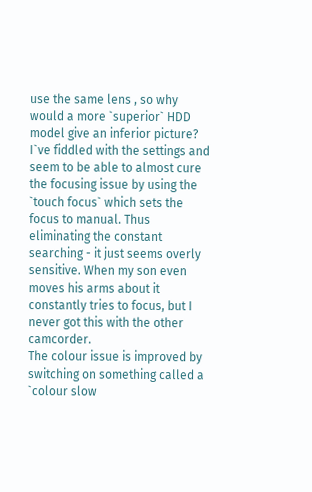use the same lens , so why would a more `superior` HDD model give an inferior picture?
I`ve fiddled with the settings and seem to be able to almost cure the focusing issue by using the `touch focus` which sets the focus to manual. Thus eliminating the constant searching - it just seems overly sensitive. When my son even moves his arms about it constantly tries to focus, but I never got this with the other camcorder.
The colour issue is improved by switching on something called a `colour slow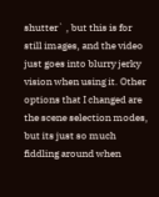shutter` , but this is for still images, and the video just goes into blurry jerky vision when using it. Other options that I changed are the scene selection modes, but its just so much fiddling around when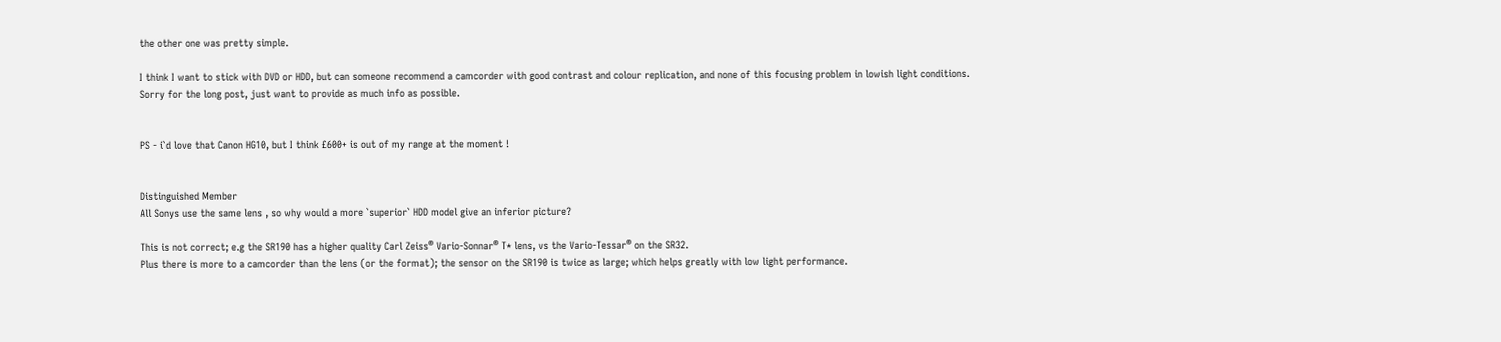the other one was pretty simple.

I think I want to stick with DVD or HDD, but can someone recommend a camcorder with good contrast and colour replication, and none of this focusing problem in lowish light conditions.
Sorry for the long post, just want to provide as much info as possible.


PS - i`d love that Canon HG10, but I think £600+ is out of my range at the moment !


Distinguished Member
All Sonys use the same lens , so why would a more `superior` HDD model give an inferior picture?

This is not correct; e.g the SR190 has a higher quality Carl Zeiss® Vario-Sonnar® T* lens, vs the Vario-Tessar® on the SR32.
Plus there is more to a camcorder than the lens (or the format); the sensor on the SR190 is twice as large; which helps greatly with low light performance.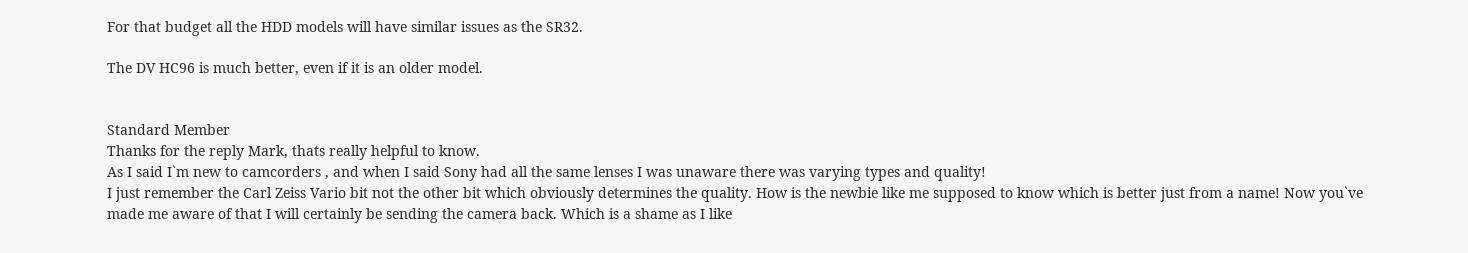For that budget all the HDD models will have similar issues as the SR32.

The DV HC96 is much better, even if it is an older model.


Standard Member
Thanks for the reply Mark, thats really helpful to know.
As I said I`m new to camcorders , and when I said Sony had all the same lenses I was unaware there was varying types and quality!
I just remember the Carl Zeiss Vario bit not the other bit which obviously determines the quality. How is the newbie like me supposed to know which is better just from a name! Now you`ve made me aware of that I will certainly be sending the camera back. Which is a shame as I like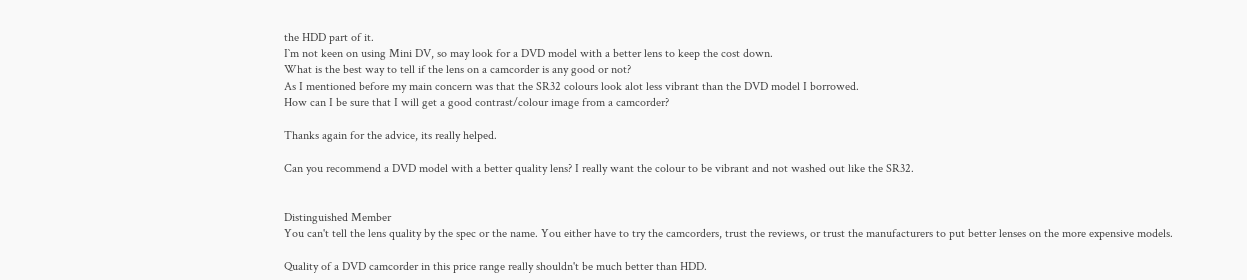the HDD part of it.
I`m not keen on using Mini DV, so may look for a DVD model with a better lens to keep the cost down.
What is the best way to tell if the lens on a camcorder is any good or not?
As I mentioned before my main concern was that the SR32 colours look alot less vibrant than the DVD model I borrowed.
How can I be sure that I will get a good contrast/colour image from a camcorder?

Thanks again for the advice, its really helped.

Can you recommend a DVD model with a better quality lens? I really want the colour to be vibrant and not washed out like the SR32.


Distinguished Member
You can't tell the lens quality by the spec or the name. You either have to try the camcorders, trust the reviews, or trust the manufacturers to put better lenses on the more expensive models.

Quality of a DVD camcorder in this price range really shouldn't be much better than HDD.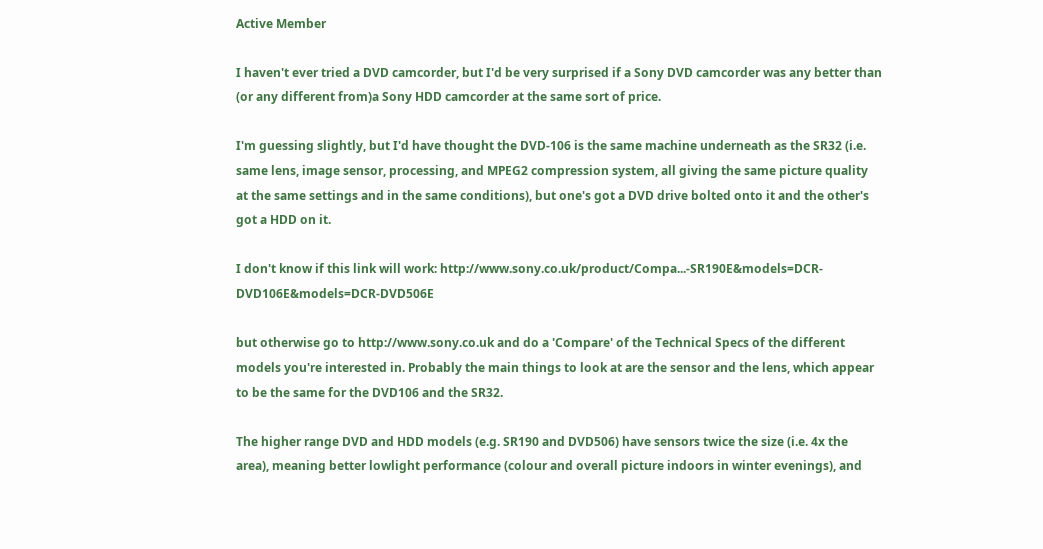Active Member

I haven't ever tried a DVD camcorder, but I'd be very surprised if a Sony DVD camcorder was any better than (or any different from)a Sony HDD camcorder at the same sort of price.

I'm guessing slightly, but I'd have thought the DVD-106 is the same machine underneath as the SR32 (i.e. same lens, image sensor, processing, and MPEG2 compression system, all giving the same picture quality at the same settings and in the same conditions), but one's got a DVD drive bolted onto it and the other's got a HDD on it.

I don't know if this link will work: http://www.sony.co.uk/product/Compa...-SR190E&models=DCR-DVD106E&models=DCR-DVD506E

but otherwise go to http://www.sony.co.uk and do a 'Compare' of the Technical Specs of the different models you're interested in. Probably the main things to look at are the sensor and the lens, which appear to be the same for the DVD106 and the SR32.

The higher range DVD and HDD models (e.g. SR190 and DVD506) have sensors twice the size (i.e. 4x the area), meaning better lowlight performance (colour and overall picture indoors in winter evenings), and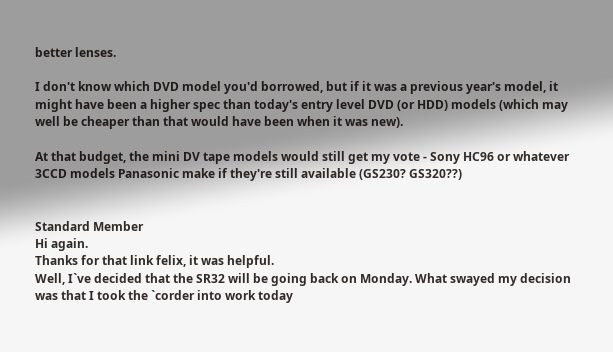better lenses.

I don't know which DVD model you'd borrowed, but if it was a previous year's model, it might have been a higher spec than today's entry level DVD (or HDD) models (which may well be cheaper than that would have been when it was new).

At that budget, the mini DV tape models would still get my vote - Sony HC96 or whatever 3CCD models Panasonic make if they're still available (GS230? GS320??)


Standard Member
Hi again.
Thanks for that link felix, it was helpful.
Well, I`ve decided that the SR32 will be going back on Monday. What swayed my decision was that I took the `corder into work today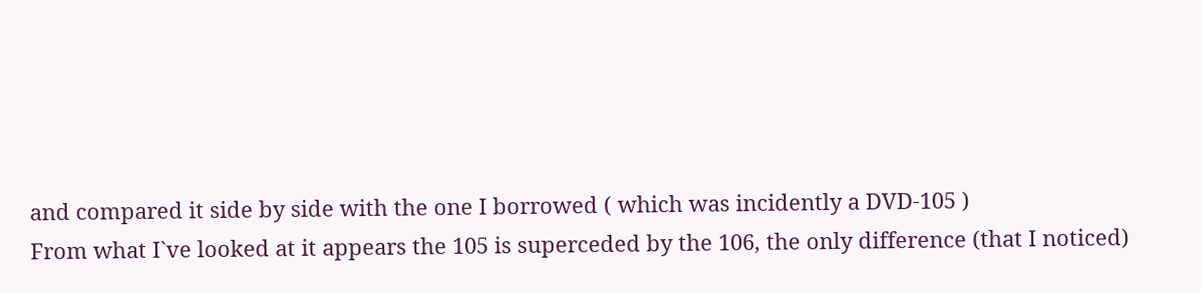and compared it side by side with the one I borrowed ( which was incidently a DVD-105 )
From what I`ve looked at it appears the 105 is superceded by the 106, the only difference (that I noticed)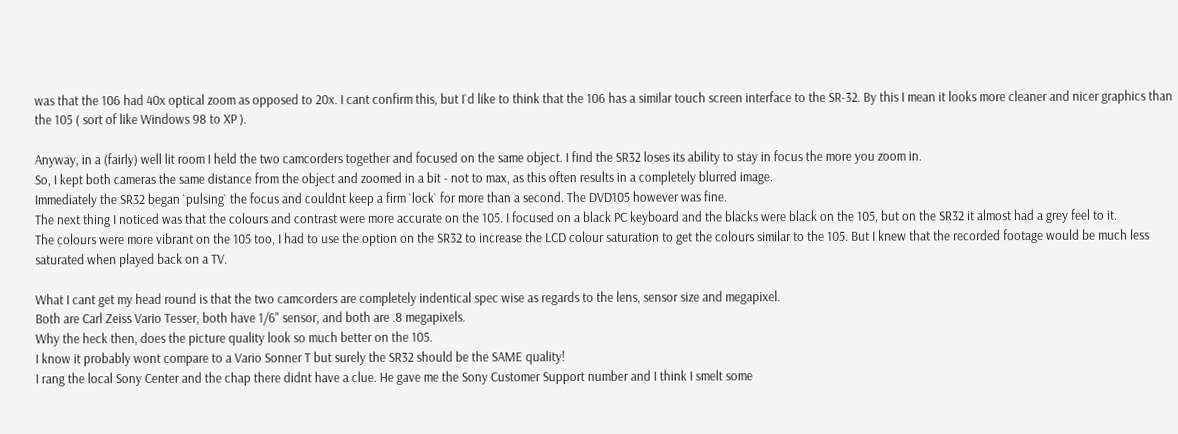was that the 106 had 40x optical zoom as opposed to 20x. I cant confirm this, but I`d like to think that the 106 has a similar touch screen interface to the SR-32. By this I mean it looks more cleaner and nicer graphics than the 105 ( sort of like Windows 98 to XP ).

Anyway, in a (fairly) well lit room I held the two camcorders together and focused on the same object. I find the SR32 loses its ability to stay in focus the more you zoom in.
So, I kept both cameras the same distance from the object and zoomed in a bit - not to max, as this often results in a completely blurred image.
Immediately the SR32 began `pulsing` the focus and couldnt keep a firm `lock` for more than a second. The DVD105 however was fine.
The next thing I noticed was that the colours and contrast were more accurate on the 105. I focused on a black PC keyboard and the blacks were black on the 105, but on the SR32 it almost had a grey feel to it.
The colours were more vibrant on the 105 too, I had to use the option on the SR32 to increase the LCD colour saturation to get the colours similar to the 105. But I knew that the recorded footage would be much less saturated when played back on a TV.

What I cant get my head round is that the two camcorders are completely indentical spec wise as regards to the lens, sensor size and megapixel.
Both are Carl Zeiss Vario Tesser, both have 1/6" sensor, and both are .8 megapixels.
Why the heck then, does the picture quality look so much better on the 105.
I know it probably wont compare to a Vario Sonner T but surely the SR32 should be the SAME quality!
I rang the local Sony Center and the chap there didnt have a clue. He gave me the Sony Customer Support number and I think I smelt some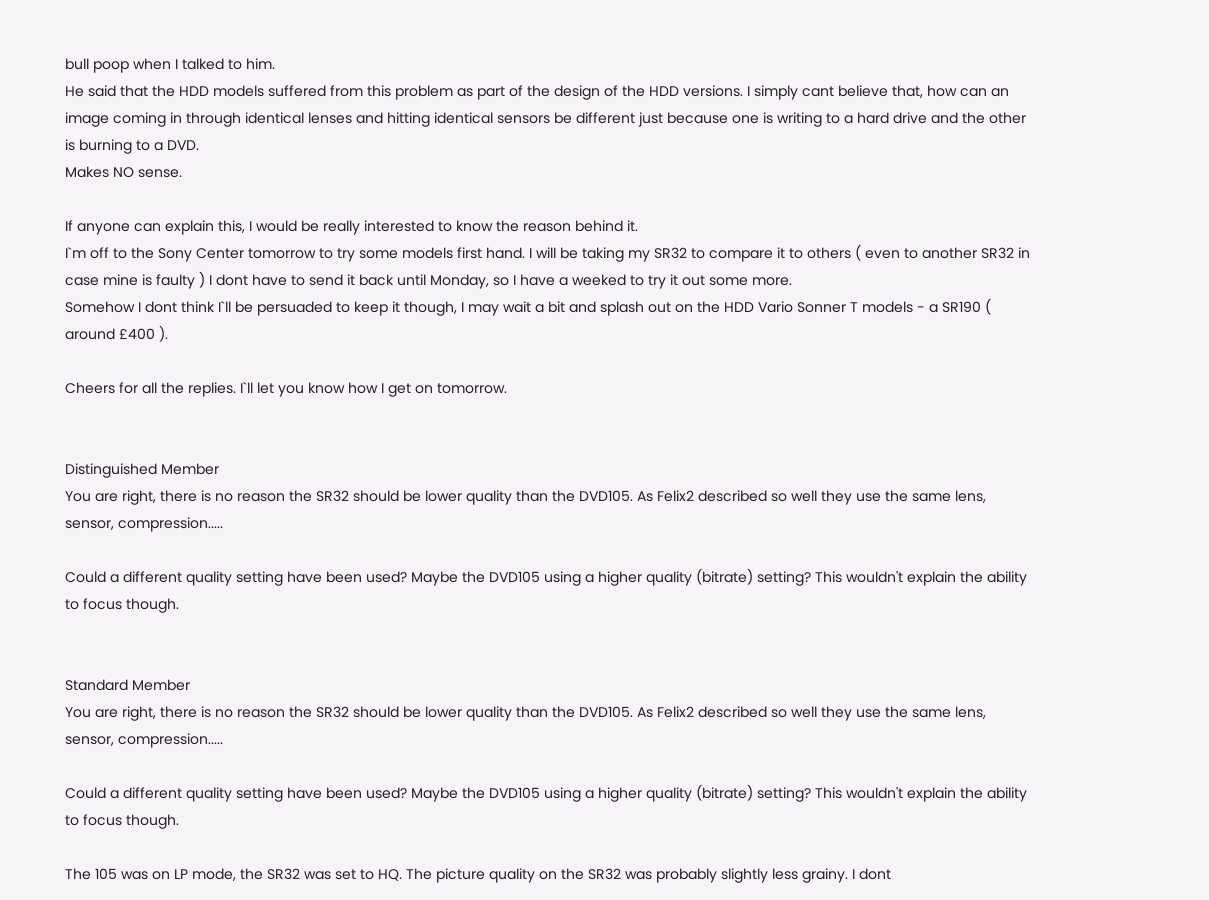bull poop when I talked to him.
He said that the HDD models suffered from this problem as part of the design of the HDD versions. I simply cant believe that, how can an image coming in through identical lenses and hitting identical sensors be different just because one is writing to a hard drive and the other is burning to a DVD.
Makes NO sense.

If anyone can explain this, I would be really interested to know the reason behind it.
I`m off to the Sony Center tomorrow to try some models first hand. I will be taking my SR32 to compare it to others ( even to another SR32 in case mine is faulty ) I dont have to send it back until Monday, so I have a weeked to try it out some more.
Somehow I dont think I`ll be persuaded to keep it though, I may wait a bit and splash out on the HDD Vario Sonner T models - a SR190 ( around £400 ).

Cheers for all the replies. I`ll let you know how I get on tomorrow.


Distinguished Member
You are right, there is no reason the SR32 should be lower quality than the DVD105. As Felix2 described so well they use the same lens, sensor, compression.....

Could a different quality setting have been used? Maybe the DVD105 using a higher quality (bitrate) setting? This wouldn't explain the ability to focus though.


Standard Member
You are right, there is no reason the SR32 should be lower quality than the DVD105. As Felix2 described so well they use the same lens, sensor, compression.....

Could a different quality setting have been used? Maybe the DVD105 using a higher quality (bitrate) setting? This wouldn't explain the ability to focus though.

The 105 was on LP mode, the SR32 was set to HQ. The picture quality on the SR32 was probably slightly less grainy. I dont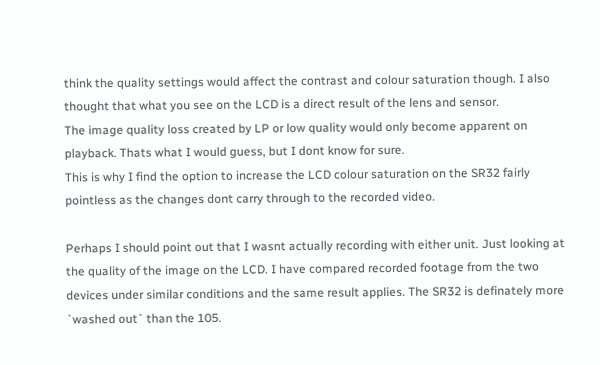think the quality settings would affect the contrast and colour saturation though. I also thought that what you see on the LCD is a direct result of the lens and sensor.
The image quality loss created by LP or low quality would only become apparent on playback. Thats what I would guess, but I dont know for sure.
This is why I find the option to increase the LCD colour saturation on the SR32 fairly pointless as the changes dont carry through to the recorded video.

Perhaps I should point out that I wasnt actually recording with either unit. Just looking at the quality of the image on the LCD. I have compared recorded footage from the two devices under similar conditions and the same result applies. The SR32 is definately more `washed out` than the 105.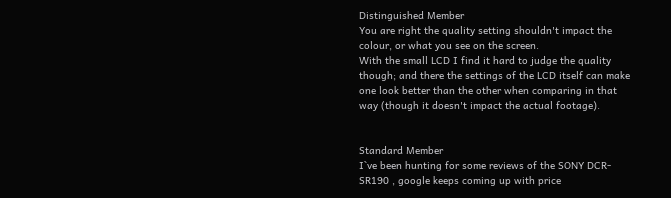Distinguished Member
You are right the quality setting shouldn't impact the colour, or what you see on the screen.
With the small LCD I find it hard to judge the quality though; and there the settings of the LCD itself can make one look better than the other when comparing in that way (though it doesn't impact the actual footage).


Standard Member
I`ve been hunting for some reviews of the SONY DCR-SR190 , google keeps coming up with price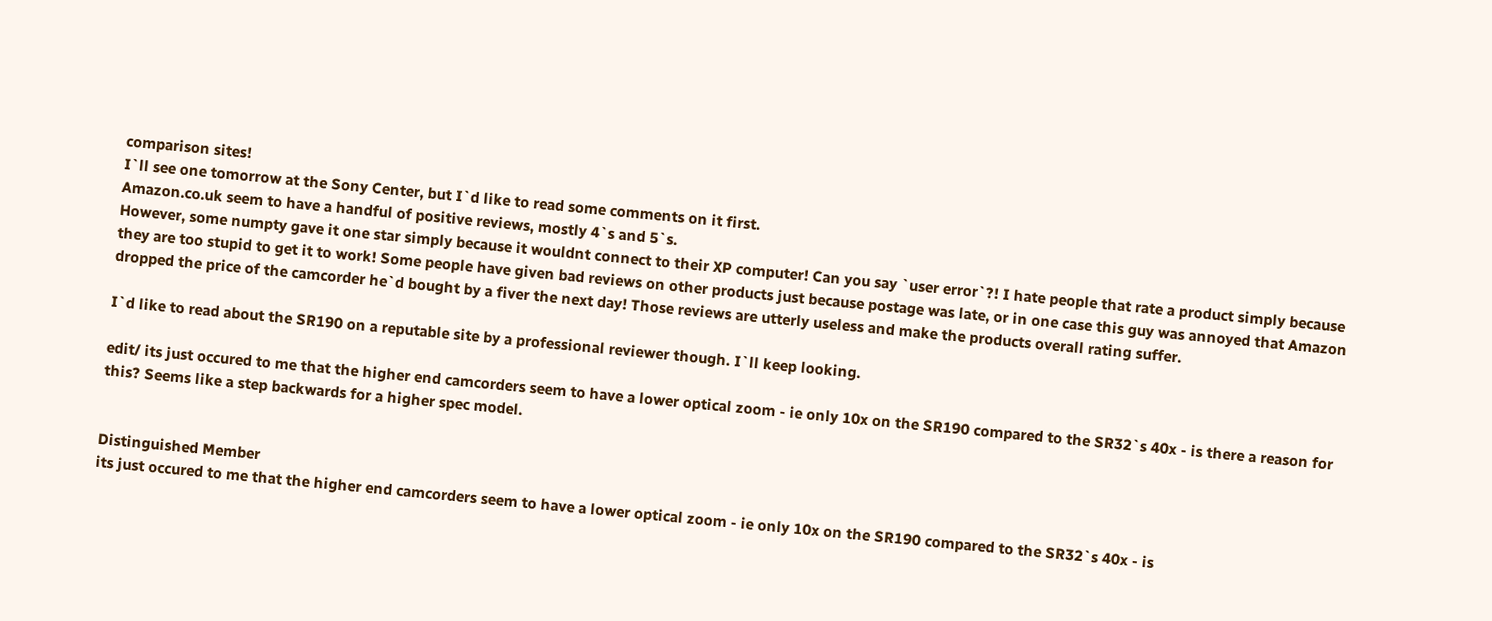comparison sites!
I`ll see one tomorrow at the Sony Center, but I`d like to read some comments on it first.
Amazon.co.uk seem to have a handful of positive reviews, mostly 4`s and 5`s.
However, some numpty gave it one star simply because it wouldnt connect to their XP computer! Can you say `user error`?! I hate people that rate a product simply because they are too stupid to get it to work! Some people have given bad reviews on other products just because postage was late, or in one case this guy was annoyed that Amazon dropped the price of the camcorder he`d bought by a fiver the next day! Those reviews are utterly useless and make the products overall rating suffer.

I`d like to read about the SR190 on a reputable site by a professional reviewer though. I`ll keep looking.

edit/ its just occured to me that the higher end camcorders seem to have a lower optical zoom - ie only 10x on the SR190 compared to the SR32`s 40x - is there a reason for this? Seems like a step backwards for a higher spec model.


Distinguished Member
its just occured to me that the higher end camcorders seem to have a lower optical zoom - ie only 10x on the SR190 compared to the SR32`s 40x - is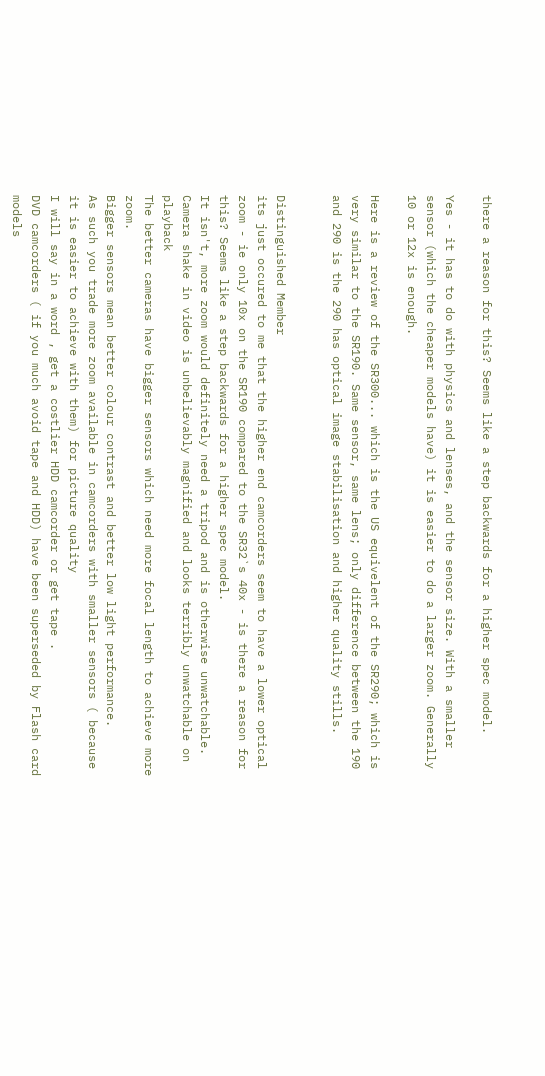there a reason for this? Seems like a step backwards for a higher spec model.

Yes - it has to do with physics and lenses, and the sensor size. With a smaller sensor (which the cheaper models have) it is easier to do a larger zoom. Generally 10 or 12x is enough.

Here is a review of the SR300... which is the US equivelent of the SR290; which is very similar to the SR190. Same sensor, same lens; only difference between the 190 and 290 is the 290 has optical image stabilisation and higher quality stills.


Distinguished Member
its just occured to me that the higher end camcorders seem to have a lower optical zoom - ie only 10x on the SR190 compared to the SR32`s 40x - is there a reason for this? Seems like a step backwards for a higher spec model.
It isn't, more zoom would definitely need a tripod and is otherwise unwatchable. Camera shake in video is unbelievably magnified and looks terribly unwatchable on playback
The better cameras have bigger sensors which need more focal length to achieve more zoom.
Bigger sensors mean better colour contrast and better low light performance.
As such you trade more zoom available in camcorders with smaller sensors ( because it is easier to achieve with them) for picture quality
I will say in a word , get a costlier HDD camcorder or get tape .
DVD camcorders ( if you much avoid tape and HDD) have been superseded by Flash card models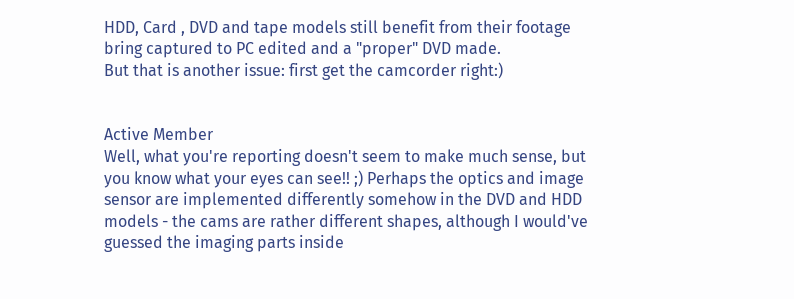HDD, Card , DVD and tape models still benefit from their footage bring captured to PC edited and a "proper" DVD made.
But that is another issue: first get the camcorder right:)


Active Member
Well, what you're reporting doesn't seem to make much sense, but you know what your eyes can see!! ;) Perhaps the optics and image sensor are implemented differently somehow in the DVD and HDD models - the cams are rather different shapes, although I would've guessed the imaging parts inside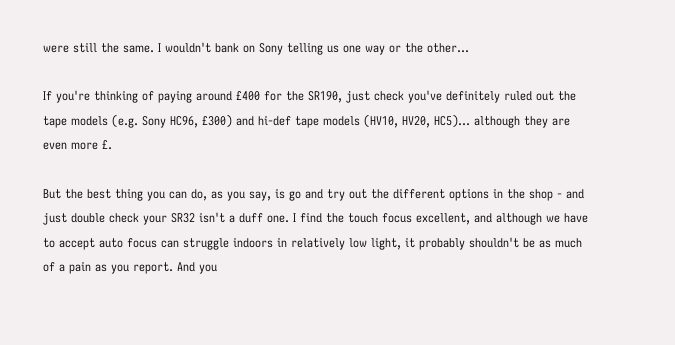were still the same. I wouldn't bank on Sony telling us one way or the other...

If you're thinking of paying around £400 for the SR190, just check you've definitely ruled out the tape models (e.g. Sony HC96, £300) and hi-def tape models (HV10, HV20, HC5)... although they are even more £.

But the best thing you can do, as you say, is go and try out the different options in the shop - and just double check your SR32 isn't a duff one. I find the touch focus excellent, and although we have to accept auto focus can struggle indoors in relatively low light, it probably shouldn't be as much of a pain as you report. And you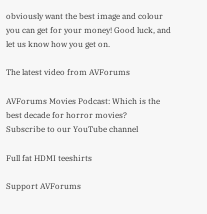obviously want the best image and colour you can get for your money! Good luck, and let us know how you get on.

The latest video from AVForums

AVForums Movies Podcast: Which is the best decade for horror movies?
Subscribe to our YouTube channel

Full fat HDMI teeshirts

Support AVForums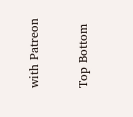with Patreon

Top Bottom